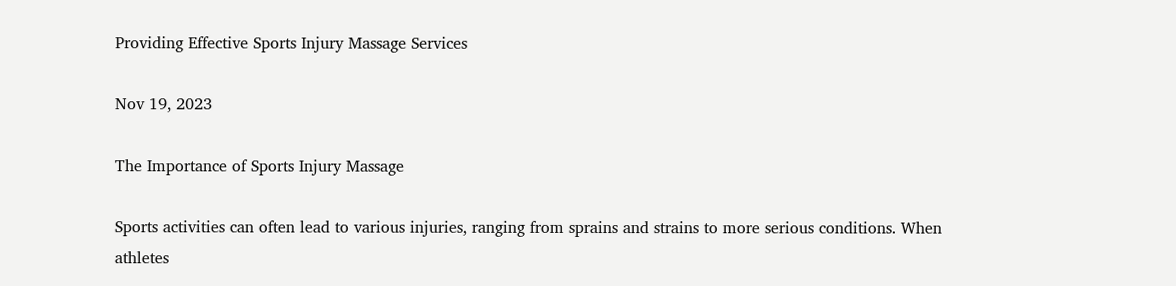Providing Effective Sports Injury Massage Services

Nov 19, 2023

The Importance of Sports Injury Massage

Sports activities can often lead to various injuries, ranging from sprains and strains to more serious conditions. When athletes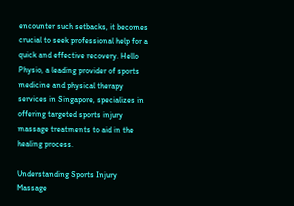encounter such setbacks, it becomes crucial to seek professional help for a quick and effective recovery. Hello Physio, a leading provider of sports medicine and physical therapy services in Singapore, specializes in offering targeted sports injury massage treatments to aid in the healing process.

Understanding Sports Injury Massage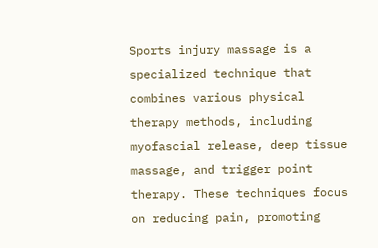Sports injury massage is a specialized technique that combines various physical therapy methods, including myofascial release, deep tissue massage, and trigger point therapy. These techniques focus on reducing pain, promoting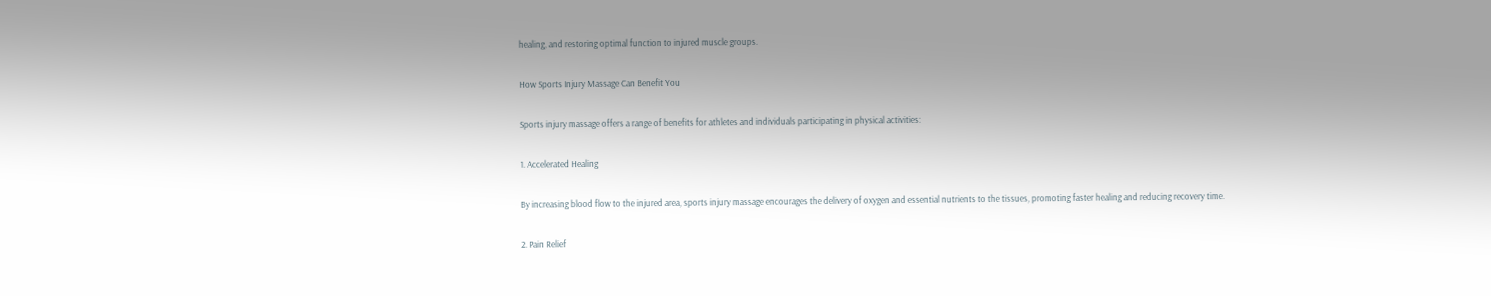healing, and restoring optimal function to injured muscle groups.

How Sports Injury Massage Can Benefit You

Sports injury massage offers a range of benefits for athletes and individuals participating in physical activities:

1. Accelerated Healing

By increasing blood flow to the injured area, sports injury massage encourages the delivery of oxygen and essential nutrients to the tissues, promoting faster healing and reducing recovery time.

2. Pain Relief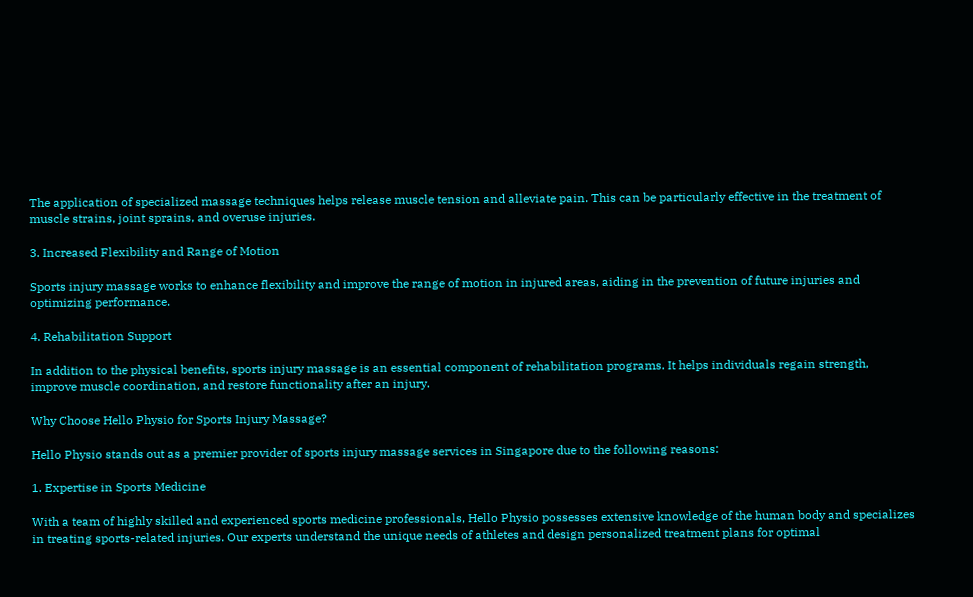The application of specialized massage techniques helps release muscle tension and alleviate pain. This can be particularly effective in the treatment of muscle strains, joint sprains, and overuse injuries.

3. Increased Flexibility and Range of Motion

Sports injury massage works to enhance flexibility and improve the range of motion in injured areas, aiding in the prevention of future injuries and optimizing performance.

4. Rehabilitation Support

In addition to the physical benefits, sports injury massage is an essential component of rehabilitation programs. It helps individuals regain strength, improve muscle coordination, and restore functionality after an injury.

Why Choose Hello Physio for Sports Injury Massage?

Hello Physio stands out as a premier provider of sports injury massage services in Singapore due to the following reasons:

1. Expertise in Sports Medicine

With a team of highly skilled and experienced sports medicine professionals, Hello Physio possesses extensive knowledge of the human body and specializes in treating sports-related injuries. Our experts understand the unique needs of athletes and design personalized treatment plans for optimal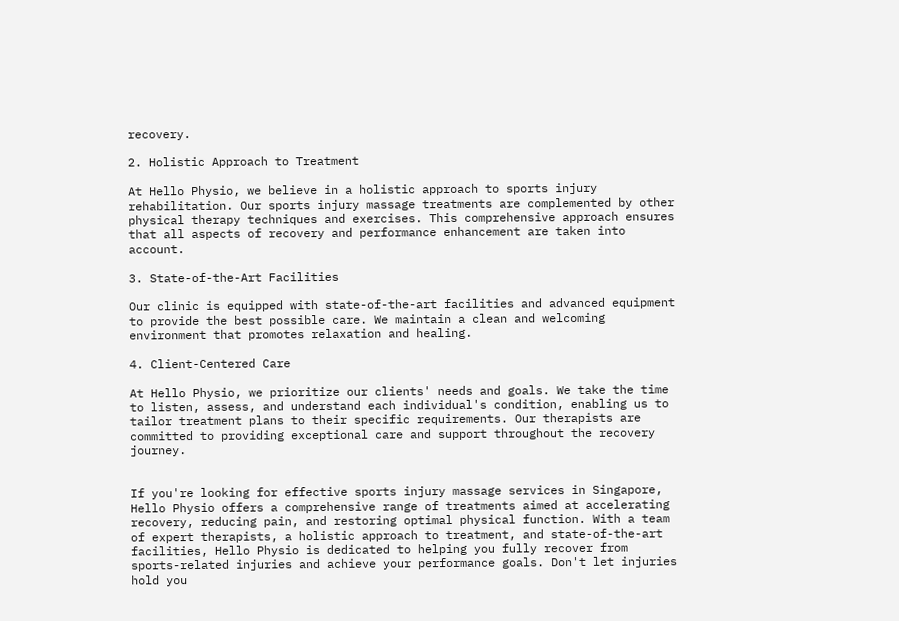recovery.

2. Holistic Approach to Treatment

At Hello Physio, we believe in a holistic approach to sports injury rehabilitation. Our sports injury massage treatments are complemented by other physical therapy techniques and exercises. This comprehensive approach ensures that all aspects of recovery and performance enhancement are taken into account.

3. State-of-the-Art Facilities

Our clinic is equipped with state-of-the-art facilities and advanced equipment to provide the best possible care. We maintain a clean and welcoming environment that promotes relaxation and healing.

4. Client-Centered Care

At Hello Physio, we prioritize our clients' needs and goals. We take the time to listen, assess, and understand each individual's condition, enabling us to tailor treatment plans to their specific requirements. Our therapists are committed to providing exceptional care and support throughout the recovery journey.


If you're looking for effective sports injury massage services in Singapore, Hello Physio offers a comprehensive range of treatments aimed at accelerating recovery, reducing pain, and restoring optimal physical function. With a team of expert therapists, a holistic approach to treatment, and state-of-the-art facilities, Hello Physio is dedicated to helping you fully recover from sports-related injuries and achieve your performance goals. Don't let injuries hold you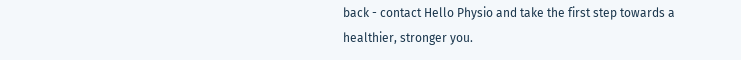back - contact Hello Physio and take the first step towards a healthier, stronger you.